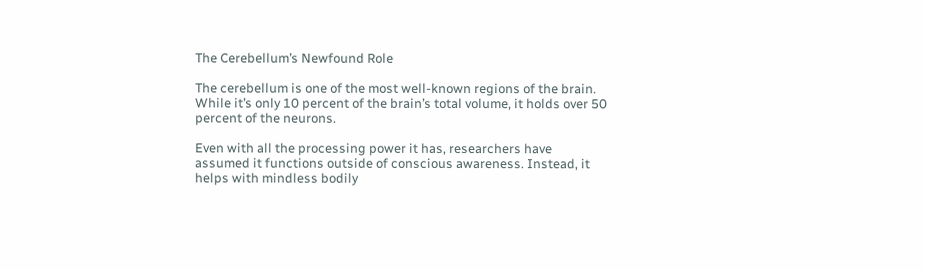The Cerebellum’s Newfound Role

The cerebellum is one of the most well-known regions of the brain. While it’s only 10 percent of the brain’s total volume, it holds over 50 percent of the neurons.

Even with all the processing power it has, researchers have assumed it functions outside of conscious awareness. Instead, it helps with mindless bodily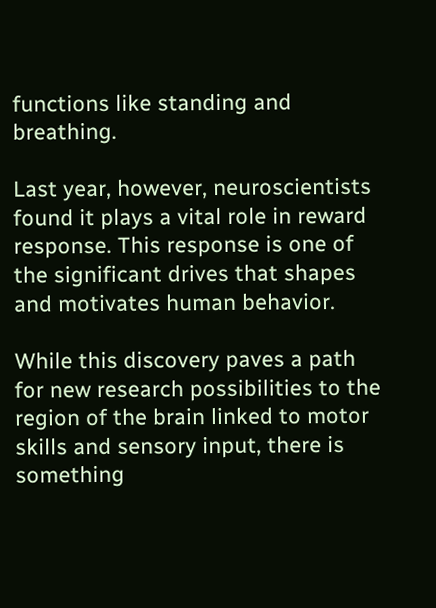functions like standing and breathing.

Last year, however, neuroscientists found it plays a vital role in reward response. This response is one of the significant drives that shapes and motivates human behavior.

While this discovery paves a path for new research possibilities to the region of the brain linked to motor skills and sensory input, there is something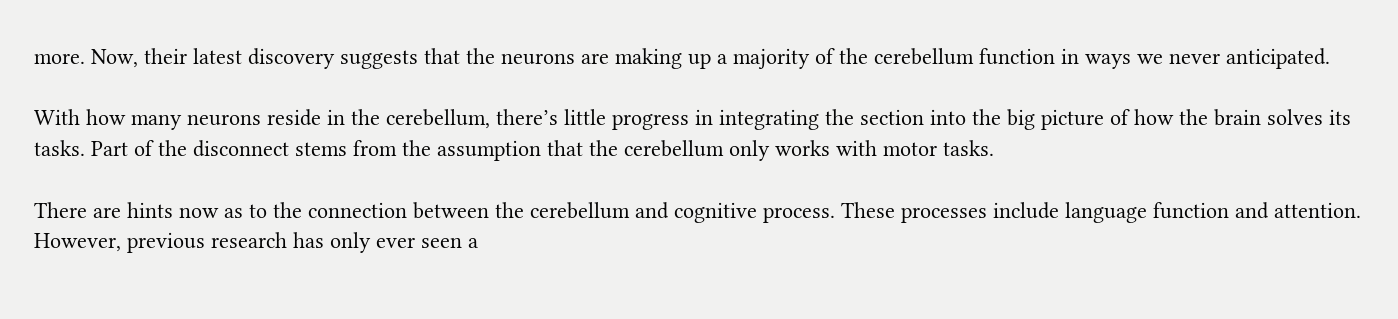more. Now, their latest discovery suggests that the neurons are making up a majority of the cerebellum function in ways we never anticipated.

With how many neurons reside in the cerebellum, there’s little progress in integrating the section into the big picture of how the brain solves its tasks. Part of the disconnect stems from the assumption that the cerebellum only works with motor tasks.

There are hints now as to the connection between the cerebellum and cognitive process. These processes include language function and attention. However, previous research has only ever seen a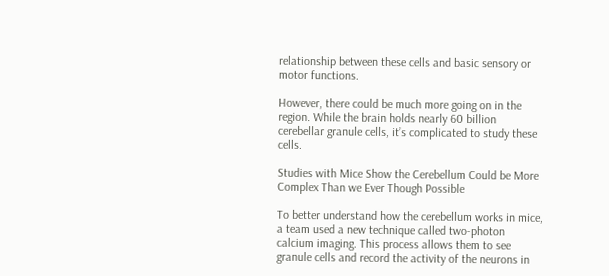relationship between these cells and basic sensory or motor functions.

However, there could be much more going on in the region. While the brain holds nearly 60 billion cerebellar granule cells, it’s complicated to study these cells.

Studies with Mice Show the Cerebellum Could be More Complex Than we Ever Though Possible

To better understand how the cerebellum works in mice, a team used a new technique called two-photon calcium imaging. This process allows them to see granule cells and record the activity of the neurons in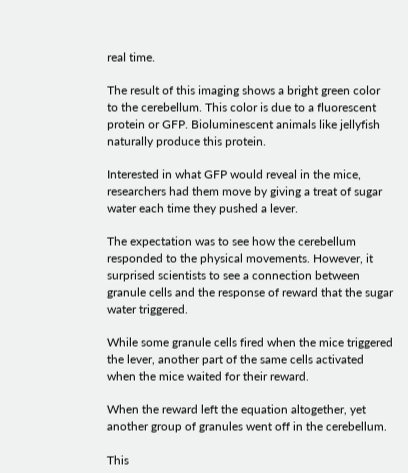real time.

The result of this imaging shows a bright green color to the cerebellum. This color is due to a fluorescent protein or GFP. Bioluminescent animals like jellyfish naturally produce this protein.

Interested in what GFP would reveal in the mice, researchers had them move by giving a treat of sugar water each time they pushed a lever.

The expectation was to see how the cerebellum responded to the physical movements. However, it surprised scientists to see a connection between granule cells and the response of reward that the sugar water triggered.

While some granule cells fired when the mice triggered the lever, another part of the same cells activated when the mice waited for their reward.

When the reward left the equation altogether, yet another group of granules went off in the cerebellum.

This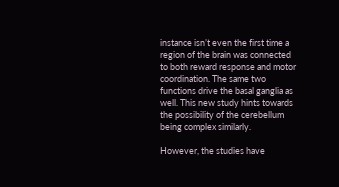instance isn’t even the first time a region of the brain was connected to both reward response and motor coordination. The same two functions drive the basal ganglia as well. This new study hints towards the possibility of the cerebellum being complex similarly.

However, the studies have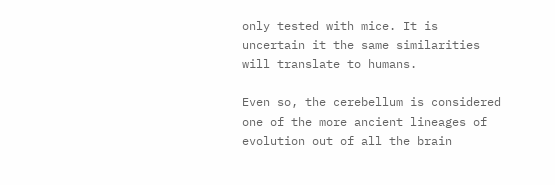only tested with mice. It is uncertain it the same similarities will translate to humans.

Even so, the cerebellum is considered one of the more ancient lineages of evolution out of all the brain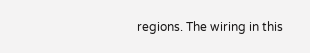regions. The wiring in this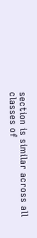section is similar across all classes of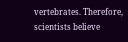vertebrates. Therefore, scientists believe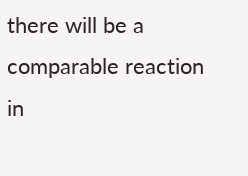there will be a comparable reaction in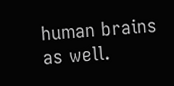human brains as well.